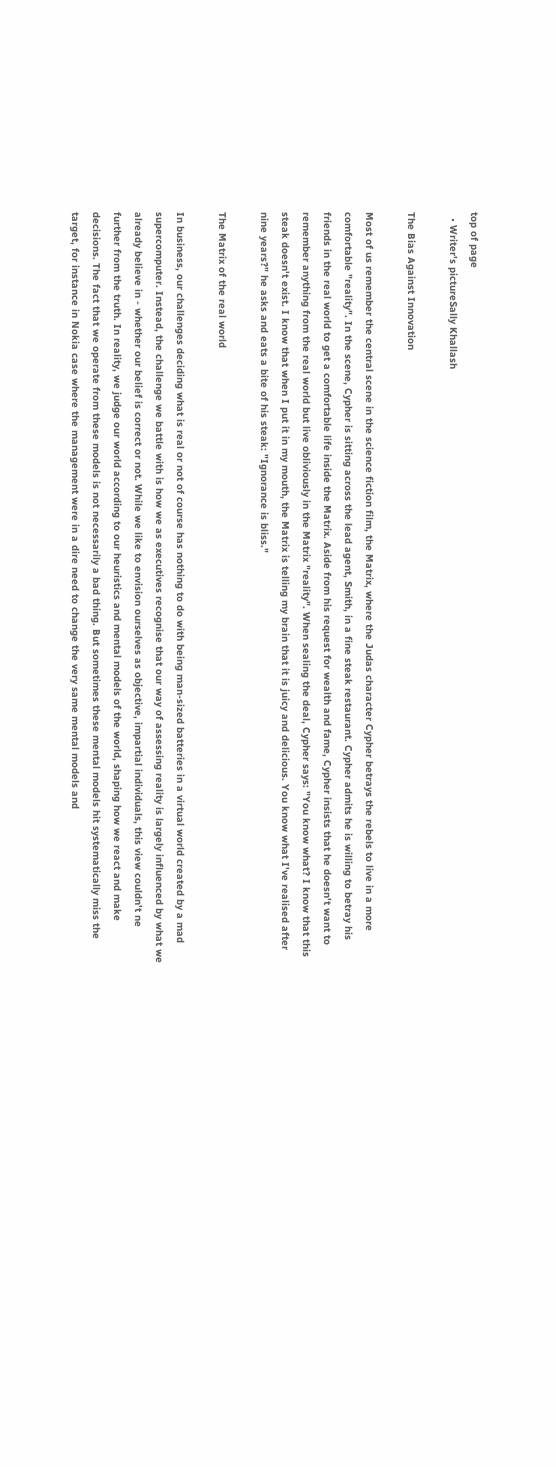top of page
  • Writer's pictureSally Khallash

The Bias Against Innovation

Most of us remember the central scene in the science fiction film, the Matrix, where the Judas character Cypher betrays the rebels to live in a more comfortable "reality". In the scene, Cypher is sitting across the lead agent, Smith, in a fine steak restaurant. Cypher admits he is willing to betray his friends in the real world to get a comfortable life inside the Matrix. Aside from his request for wealth and fame, Cypher insists that he doesn't want to remember anything from the real world but live obliviously in the Matrix "reality". When sealing the deal, Cypher says: "You know what? I know that this steak doesn't exist. I know that when I put it in my mouth, the Matrix is telling my brain that it is juicy and delicious. You know what I've realised after nine years?" he asks and eats a bite of his steak: "Ignorance is bliss."

The Matrix of the real world

In business, our challenges deciding what is real or not of course has nothing to do with being man-sized batteries in a virtual world created by a mad supercomputer. Instead, the challenge we battle with is how we as executives recognise that our way of assessing reality is largely influenced by what we already believe in - whether our belief is correct or not. While we like to envision ourselves as objective, impartial individuals, this view couldn't ne further from the truth. In reality, we judge our world according to our heuristics and mental models of the world, shaping how we react and make decisions. The fact that we operate from these models is not necessarily a bad thing. But sometimes these mental models hit systematically miss the target, for instance in Nokia case where the management were in a dire need to change the very same mental models and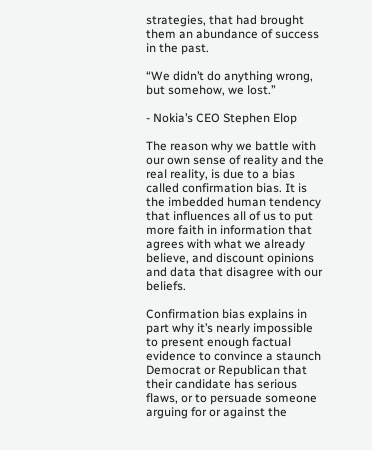strategies, that had brought them an abundance of success in the past.

“We didn’t do anything wrong, but somehow, we lost.”

- Nokia’s CEO Stephen Elop

The reason why we battle with our own sense of reality and the real reality, is due to a bias called confirmation bias. It is the imbedded human tendency that influences all of us to put more faith in information that agrees with what we already believe, and discount opinions and data that disagree with our beliefs.

Confirmation bias explains in part why it’s nearly impossible to present enough factual evidence to convince a staunch Democrat or Republican that their candidate has serious flaws, or to persuade someone arguing for or against the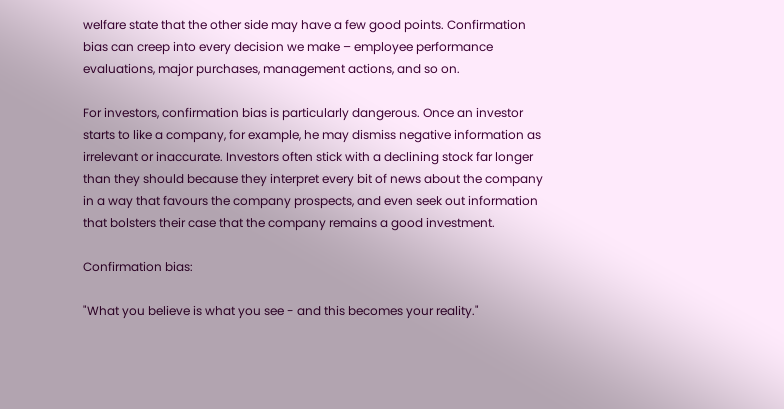welfare state that the other side may have a few good points. Confirmation bias can creep into every decision we make – employee performance evaluations, major purchases, management actions, and so on.

For investors, confirmation bias is particularly dangerous. Once an investor starts to like a company, for example, he may dismiss negative information as irrelevant or inaccurate. Investors often stick with a declining stock far longer than they should because they interpret every bit of news about the company in a way that favours the company prospects, and even seek out information that bolsters their case that the company remains a good investment.

Confirmation bias:

"What you believe is what you see - and this becomes your reality."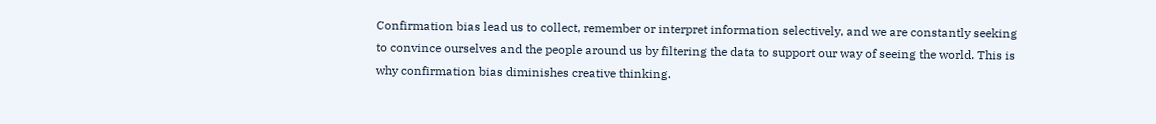Confirmation bias lead us to collect, remember or interpret information selectively, and we are constantly seeking to convince ourselves and the people around us by filtering the data to support our way of seeing the world. This is why confirmation bias diminishes creative thinking.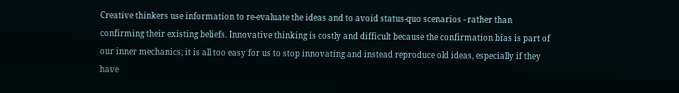Creative thinkers use information to re-evaluate the ideas and to avoid status-quo scenarios - rather than confirming their existing beliefs. Innovative thinking is costly and difficult because the confirmation bias is part of our inner mechanics; it is all too easy for us to stop innovating and instead reproduce old ideas, especially if they have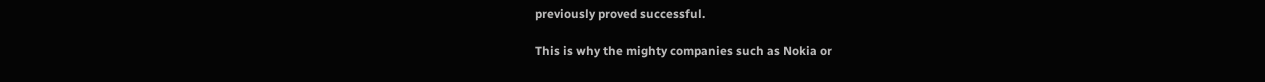previously proved successful.

This is why the mighty companies such as Nokia or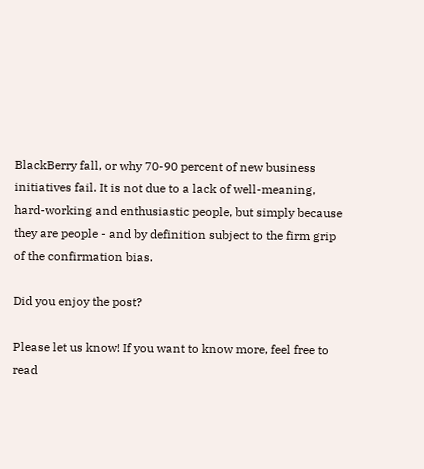BlackBerry fall, or why 70-90 percent of new business initiatives fail. It is not due to a lack of well-meaning, hard-working and enthusiastic people, but simply because they are people - and by definition subject to the firm grip of the confirmation bias.

Did you enjoy the post?

Please let us know! If you want to know more, feel free to read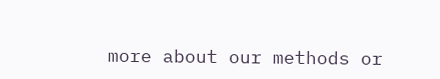more about our methods or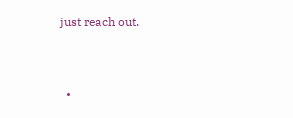just reach out.


  •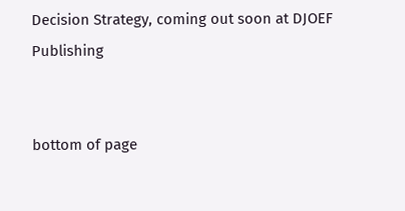Decision Strategy, coming out soon at DJOEF Publishing


bottom of page